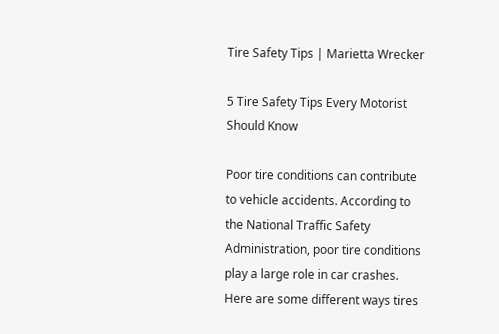Tire Safety Tips | Marietta Wrecker

5 Tire Safety Tips Every Motorist Should Know

Poor tire conditions can contribute to vehicle accidents. According to the National Traffic Safety Administration, poor tire conditions play a large role in car crashes. Here are some different ways tires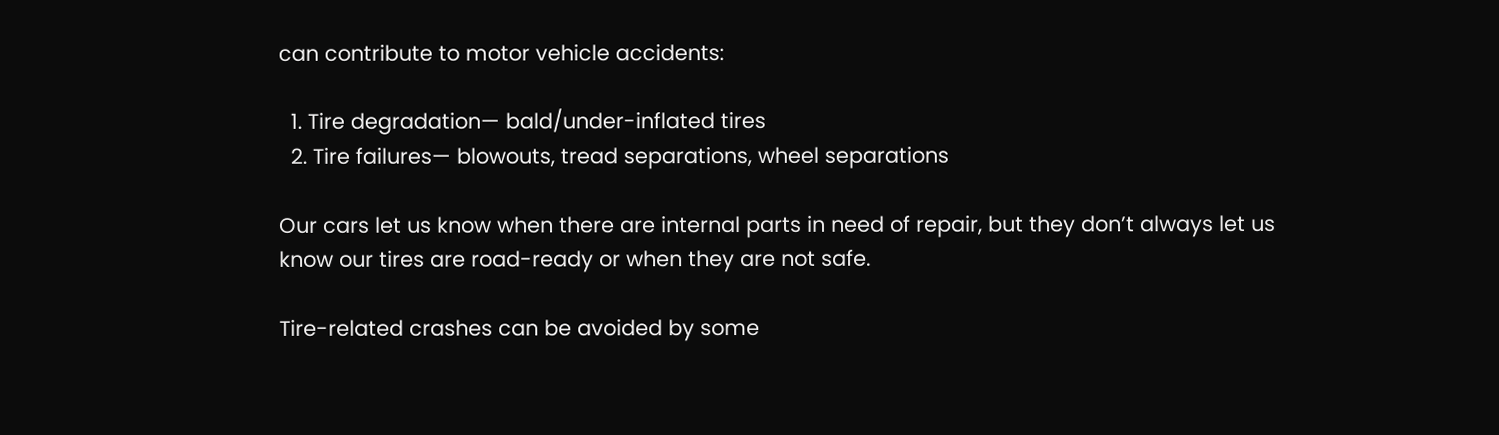can contribute to motor vehicle accidents:

  1. Tire degradation— bald/under-inflated tires
  2. Tire failures— blowouts, tread separations, wheel separations

Our cars let us know when there are internal parts in need of repair, but they don’t always let us know our tires are road-ready or when they are not safe.

Tire-related crashes can be avoided by some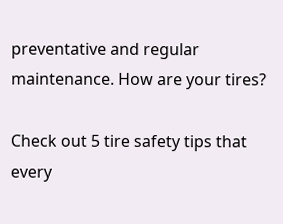preventative and regular maintenance. How are your tires?

Check out 5 tire safety tips that every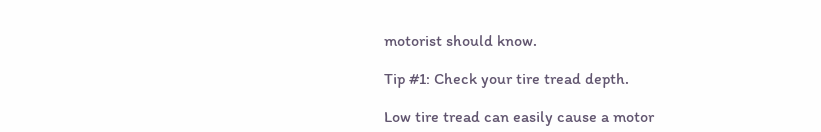motorist should know.

Tip #1: Check your tire tread depth.

Low tire tread can easily cause a motor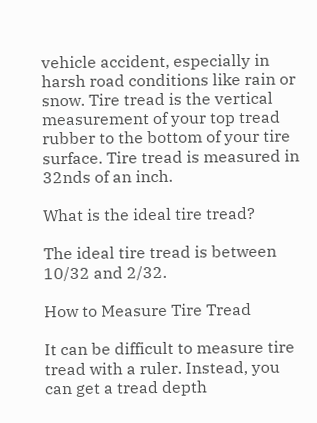vehicle accident, especially in harsh road conditions like rain or snow. Tire tread is the vertical measurement of your top tread rubber to the bottom of your tire surface. Tire tread is measured in 32nds of an inch.

What is the ideal tire tread?

The ideal tire tread is between 10/32 and 2/32.

How to Measure Tire Tread

It can be difficult to measure tire tread with a ruler. Instead, you can get a tread depth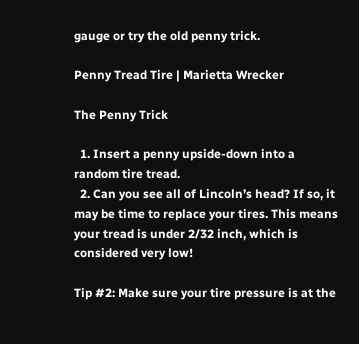gauge or try the old penny trick.

Penny Tread Tire | Marietta Wrecker

The Penny Trick

  1. Insert a penny upside-down into a random tire tread.
  2. Can you see all of Lincoln’s head? If so, it may be time to replace your tires. This means your tread is under 2/32 inch, which is considered very low!

Tip #2: Make sure your tire pressure is at the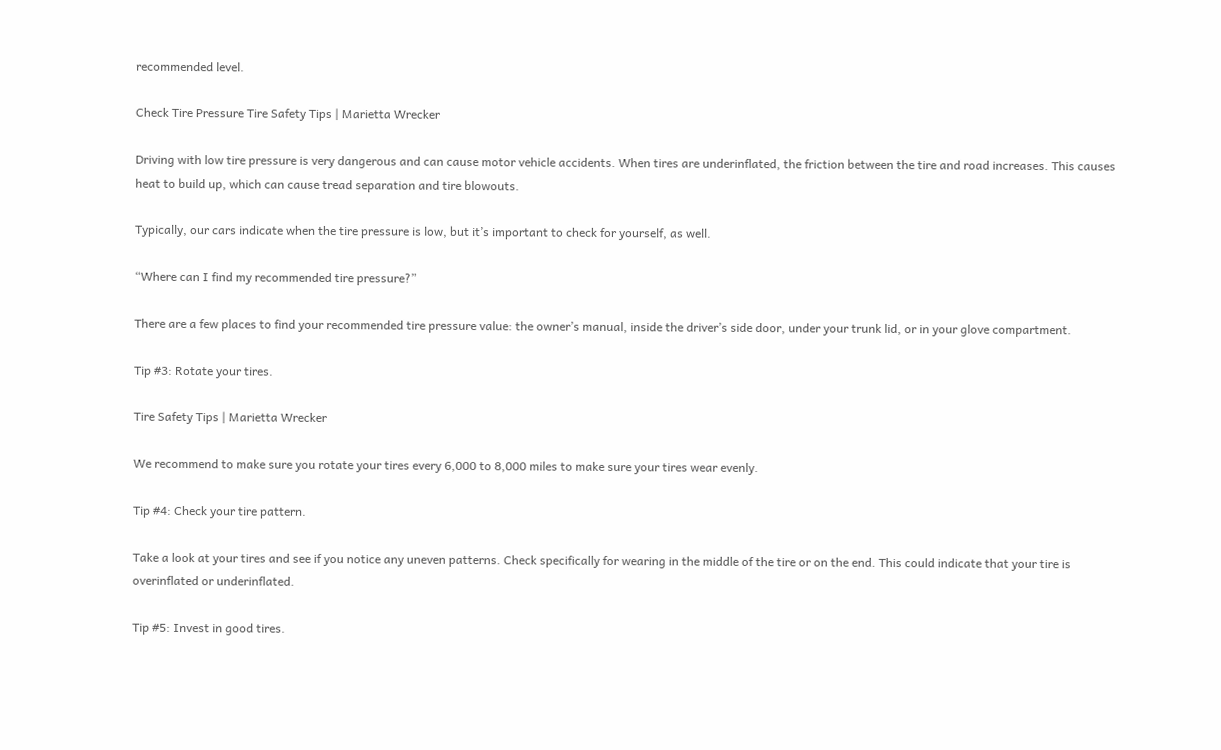recommended level.

Check Tire Pressure Tire Safety Tips | Marietta Wrecker

Driving with low tire pressure is very dangerous and can cause motor vehicle accidents. When tires are underinflated, the friction between the tire and road increases. This causes heat to build up, which can cause tread separation and tire blowouts.

Typically, our cars indicate when the tire pressure is low, but it’s important to check for yourself, as well.

“Where can I find my recommended tire pressure?”

There are a few places to find your recommended tire pressure value: the owner’s manual, inside the driver’s side door, under your trunk lid, or in your glove compartment.

Tip #3: Rotate your tires.

Tire Safety Tips | Marietta Wrecker

We recommend to make sure you rotate your tires every 6,000 to 8,000 miles to make sure your tires wear evenly.

Tip #4: Check your tire pattern.

Take a look at your tires and see if you notice any uneven patterns. Check specifically for wearing in the middle of the tire or on the end. This could indicate that your tire is overinflated or underinflated.

Tip #5: Invest in good tires.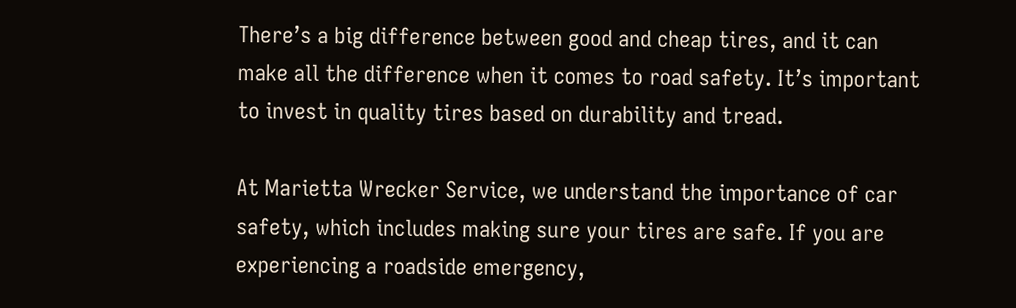There’s a big difference between good and cheap tires, and it can make all the difference when it comes to road safety. It’s important to invest in quality tires based on durability and tread.

At Marietta Wrecker Service, we understand the importance of car safety, which includes making sure your tires are safe. If you are experiencing a roadside emergency,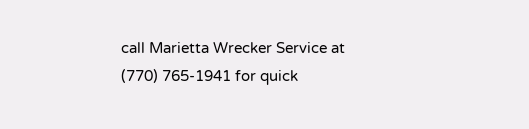call Marietta Wrecker Service at (770) 765-1941 for quick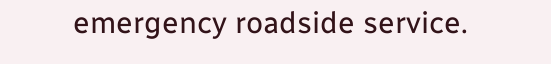emergency roadside service.